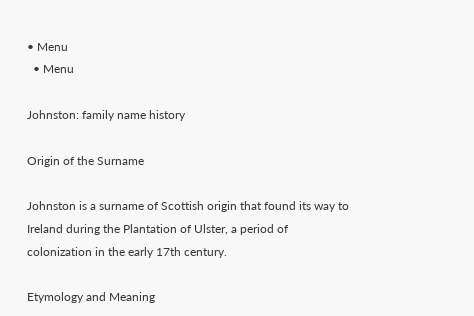• Menu
  • Menu

Johnston: family name history

Origin of the Surname

Johnston is a surname of Scottish origin that found its way to Ireland during the Plantation of Ulster, a period of colonization in the early 17th century.

Etymology and Meaning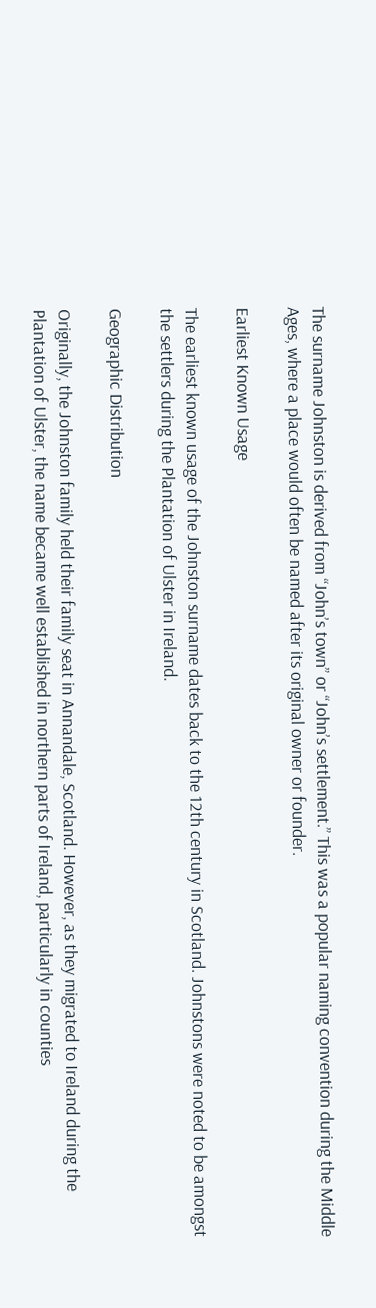The surname Johnston is derived from “John’s town” or “John’s settlement.” This was a popular naming convention during the Middle Ages, where a place would often be named after its original owner or founder.

Earliest Known Usage

The earliest known usage of the Johnston surname dates back to the 12th century in Scotland. Johnstons were noted to be amongst the settlers during the Plantation of Ulster in Ireland.

Geographic Distribution

Originally, the Johnston family held their family seat in Annandale, Scotland. However, as they migrated to Ireland during the Plantation of Ulster, the name became well established in northern parts of Ireland, particularly in counties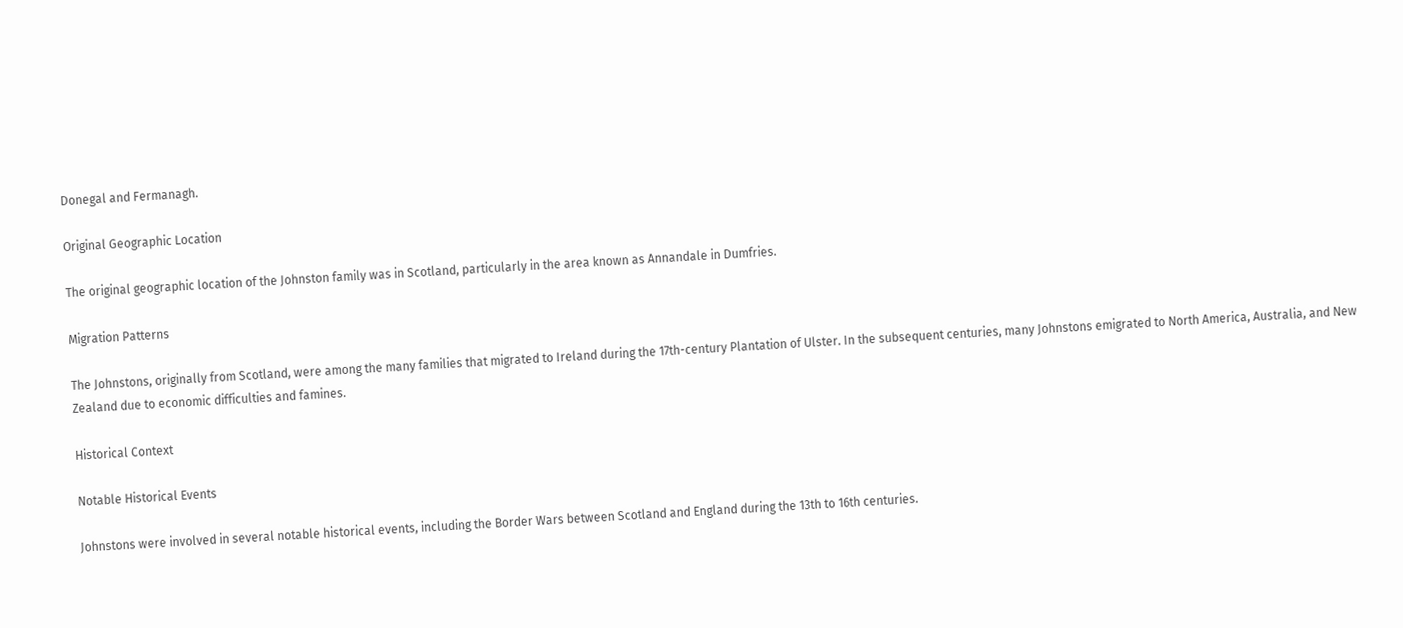Donegal and Fermanagh.

Original Geographic Location

The original geographic location of the Johnston family was in Scotland, particularly in the area known as Annandale in Dumfries.

Migration Patterns

The Johnstons, originally from Scotland, were among the many families that migrated to Ireland during the 17th-century Plantation of Ulster. In the subsequent centuries, many Johnstons emigrated to North America, Australia, and New Zealand due to economic difficulties and famines.

Historical Context

Notable Historical Events

Johnstons were involved in several notable historical events, including the Border Wars between Scotland and England during the 13th to 16th centuries.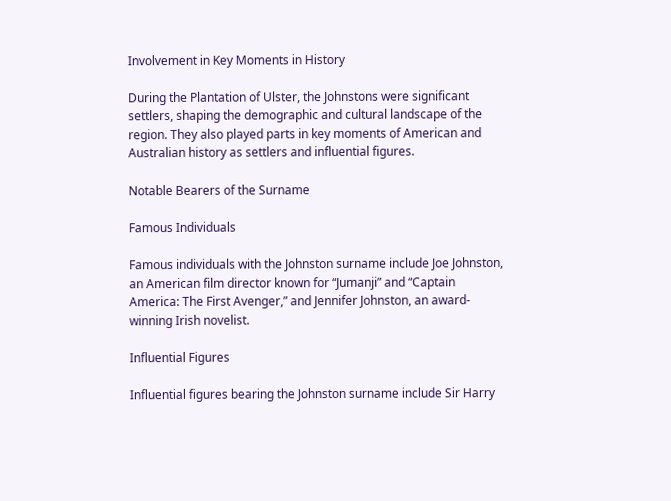Involvement in Key Moments in History

During the Plantation of Ulster, the Johnstons were significant settlers, shaping the demographic and cultural landscape of the region. They also played parts in key moments of American and Australian history as settlers and influential figures.

Notable Bearers of the Surname

Famous Individuals

Famous individuals with the Johnston surname include Joe Johnston, an American film director known for “Jumanji” and “Captain America: The First Avenger,” and Jennifer Johnston, an award-winning Irish novelist.

Influential Figures

Influential figures bearing the Johnston surname include Sir Harry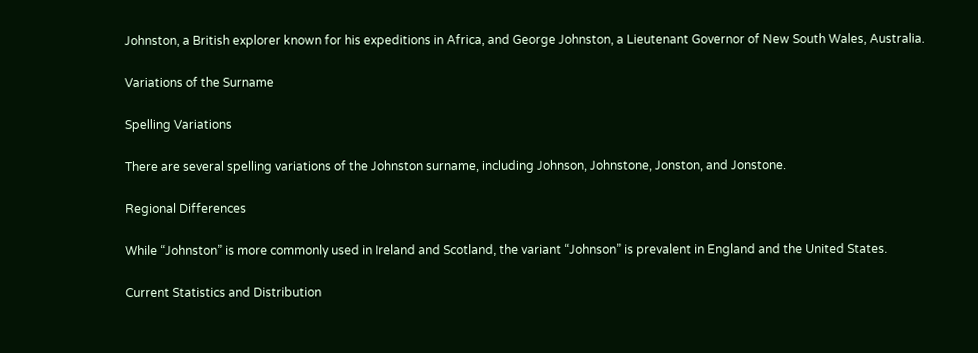Johnston, a British explorer known for his expeditions in Africa, and George Johnston, a Lieutenant Governor of New South Wales, Australia.

Variations of the Surname

Spelling Variations

There are several spelling variations of the Johnston surname, including Johnson, Johnstone, Jonston, and Jonstone.

Regional Differences

While “Johnston” is more commonly used in Ireland and Scotland, the variant “Johnson” is prevalent in England and the United States.

Current Statistics and Distribution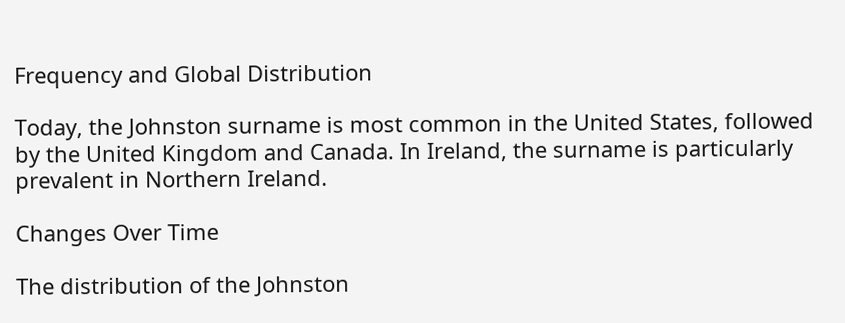Frequency and Global Distribution

Today, the Johnston surname is most common in the United States, followed by the United Kingdom and Canada. In Ireland, the surname is particularly prevalent in Northern Ireland.

Changes Over Time

The distribution of the Johnston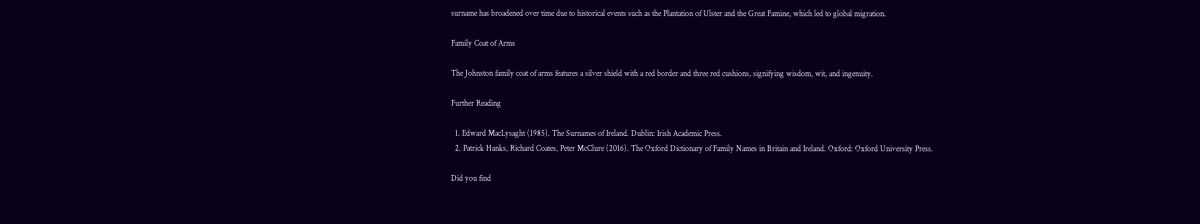surname has broadened over time due to historical events such as the Plantation of Ulster and the Great Famine, which led to global migration.

Family Coat of Arms

The Johnston family coat of arms features a silver shield with a red border and three red cushions, signifying wisdom, wit, and ingenuity.

Further Reading

  1. Edward MacLysaght (1985). The Surnames of Ireland. Dublin: Irish Academic Press.
  2. Patrick Hanks, Richard Coates, Peter McClure (2016). The Oxford Dictionary of Family Names in Britain and Ireland. Oxford: Oxford University Press.

Did you find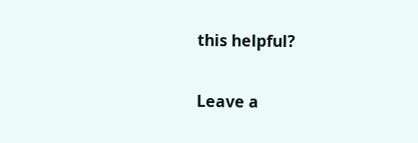this helpful?

Leave a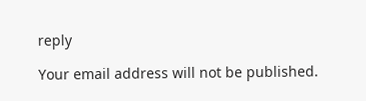reply

Your email address will not be published.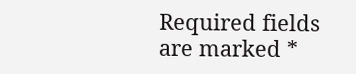Required fields are marked *